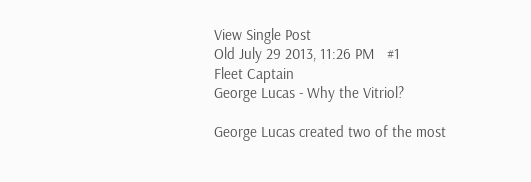View Single Post
Old July 29 2013, 11:26 PM   #1
Fleet Captain
George Lucas - Why the Vitriol?

George Lucas created two of the most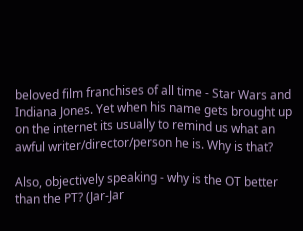beloved film franchises of all time - Star Wars and Indiana Jones. Yet when his name gets brought up on the internet its usually to remind us what an awful writer/director/person he is. Why is that?

Also, objectively speaking - why is the OT better than the PT? (Jar-Jar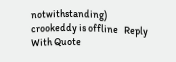notwithstanding)
crookeddy is offline   Reply With Quote